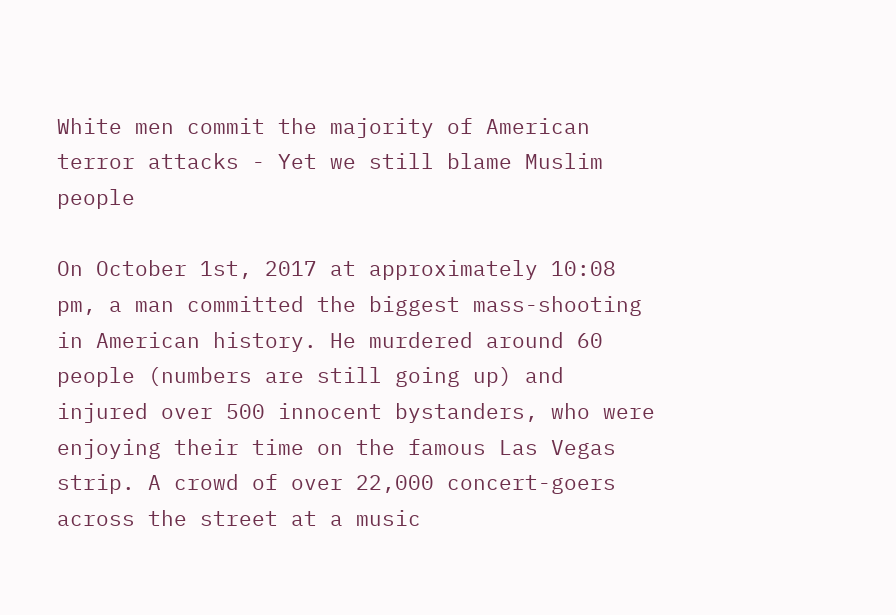White men commit the majority of American terror attacks - Yet we still blame Muslim people

On October 1st, 2017 at approximately 10:08 pm, a man committed the biggest mass-shooting in American history. He murdered around 60 people (numbers are still going up) and injured over 500 innocent bystanders, who were enjoying their time on the famous Las Vegas strip. A crowd of over 22,000 concert-goers across the street at a music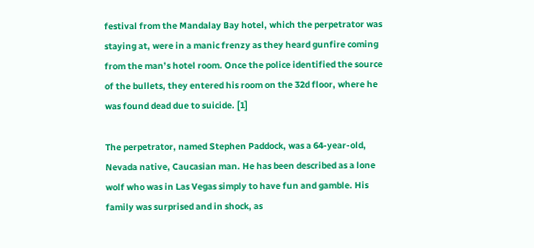festival from the Mandalay Bay hotel, which the perpetrator was staying at, were in a manic frenzy as they heard gunfire coming from the man’s hotel room. Once the police identified the source of the bullets, they entered his room on the 32d floor, where he was found dead due to suicide. [1]

The perpetrator, named Stephen Paddock, was a 64-year-old, Nevada native, Caucasian man. He has been described as a lone wolf who was in Las Vegas simply to have fun and gamble. His family was surprised and in shock, as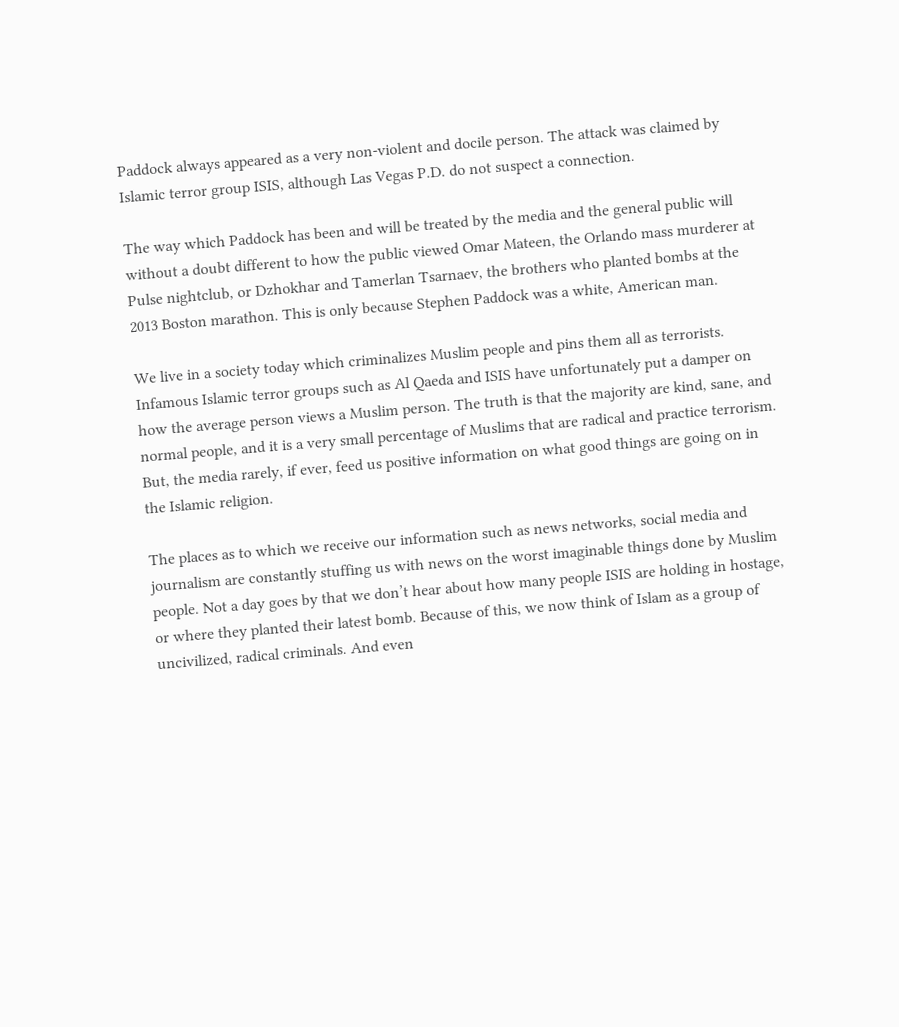Paddock always appeared as a very non-violent and docile person. The attack was claimed by Islamic terror group ISIS, although Las Vegas P.D. do not suspect a connection.

The way which Paddock has been and will be treated by the media and the general public will without a doubt different to how the public viewed Omar Mateen, the Orlando mass murderer at Pulse nightclub, or Dzhokhar and Tamerlan Tsarnaev, the brothers who planted bombs at the 2013 Boston marathon. This is only because Stephen Paddock was a white, American man.

We live in a society today which criminalizes Muslim people and pins them all as terrorists. Infamous Islamic terror groups such as Al Qaeda and ISIS have unfortunately put a damper on how the average person views a Muslim person. The truth is that the majority are kind, sane, and normal people, and it is a very small percentage of Muslims that are radical and practice terrorism. But, the media rarely, if ever, feed us positive information on what good things are going on in the Islamic religion.

The places as to which we receive our information such as news networks, social media and journalism are constantly stuffing us with news on the worst imaginable things done by Muslim people. Not a day goes by that we don’t hear about how many people ISIS are holding in hostage, or where they planted their latest bomb. Because of this, we now think of Islam as a group of uncivilized, radical criminals. And even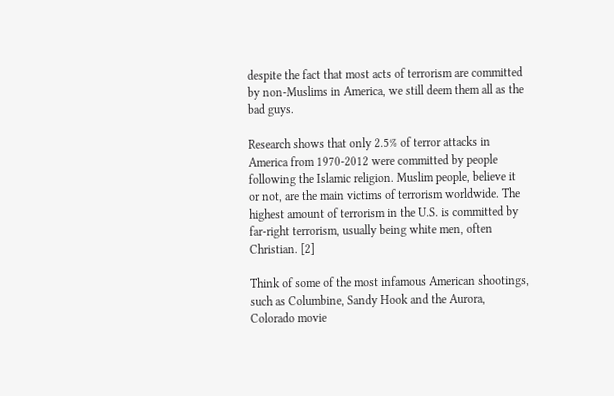despite the fact that most acts of terrorism are committed by non-Muslims in America, we still deem them all as the bad guys.

Research shows that only 2.5% of terror attacks in America from 1970-2012 were committed by people following the Islamic religion. Muslim people, believe it or not, are the main victims of terrorism worldwide. The highest amount of terrorism in the U.S. is committed by far-right terrorism, usually being white men, often Christian. [2]

Think of some of the most infamous American shootings, such as Columbine, Sandy Hook and the Aurora, Colorado movie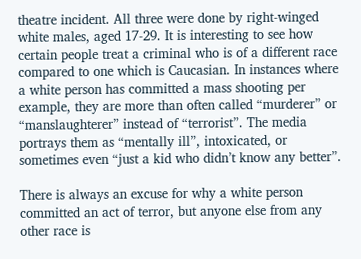theatre incident. All three were done by right-winged white males, aged 17-29. It is interesting to see how certain people treat a criminal who is of a different race compared to one which is Caucasian. In instances where a white person has committed a mass shooting per example, they are more than often called “murderer” or “manslaughterer” instead of “terrorist”. The media portrays them as “mentally ill”, intoxicated, or sometimes even “just a kid who didn’t know any better”.

There is always an excuse for why a white person committed an act of terror, but anyone else from any other race is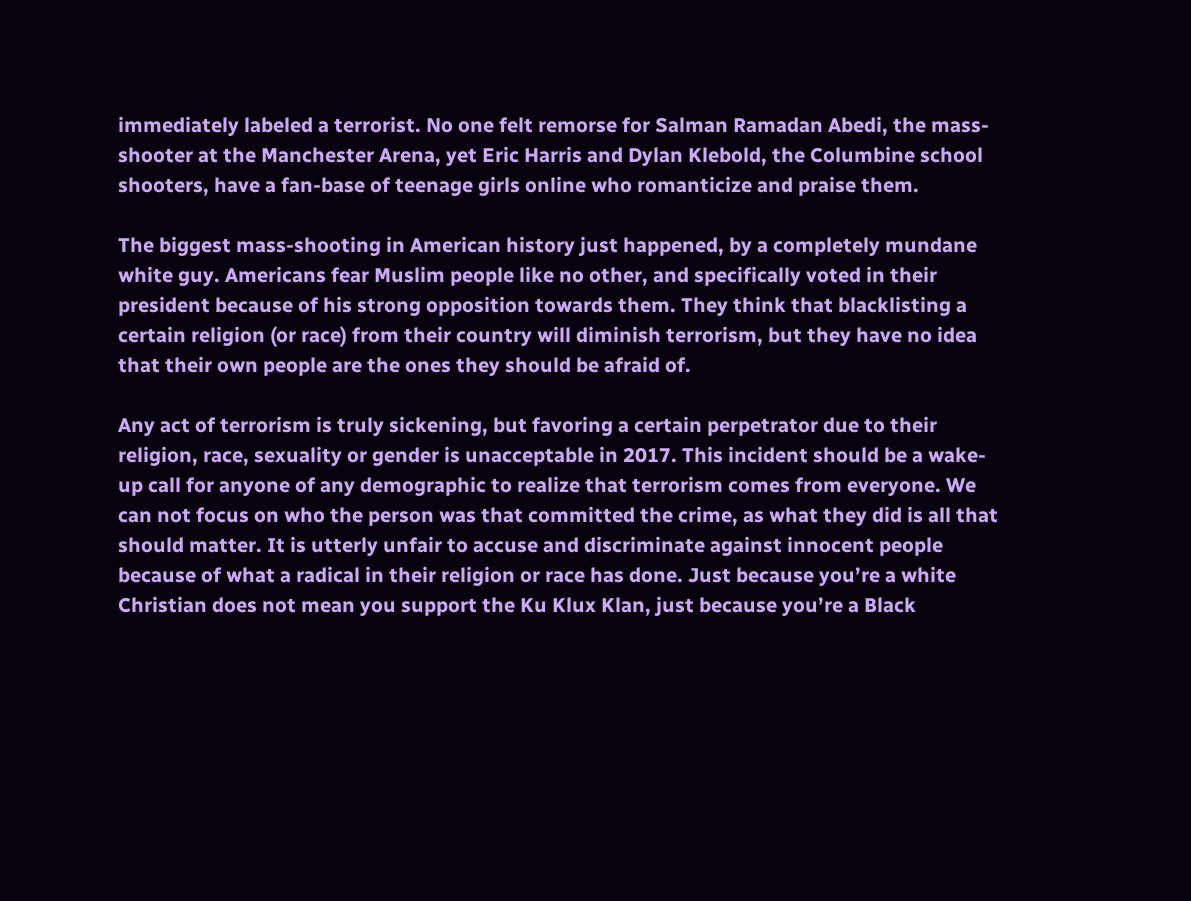immediately labeled a terrorist. No one felt remorse for Salman Ramadan Abedi, the mass-shooter at the Manchester Arena, yet Eric Harris and Dylan Klebold, the Columbine school shooters, have a fan-base of teenage girls online who romanticize and praise them.

The biggest mass-shooting in American history just happened, by a completely mundane white guy. Americans fear Muslim people like no other, and specifically voted in their president because of his strong opposition towards them. They think that blacklisting a certain religion (or race) from their country will diminish terrorism, but they have no idea that their own people are the ones they should be afraid of.

Any act of terrorism is truly sickening, but favoring a certain perpetrator due to their religion, race, sexuality or gender is unacceptable in 2017. This incident should be a wake-up call for anyone of any demographic to realize that terrorism comes from everyone. We can not focus on who the person was that committed the crime, as what they did is all that should matter. It is utterly unfair to accuse and discriminate against innocent people because of what a radical in their religion or race has done. Just because you’re a white Christian does not mean you support the Ku Klux Klan, just because you’re a Black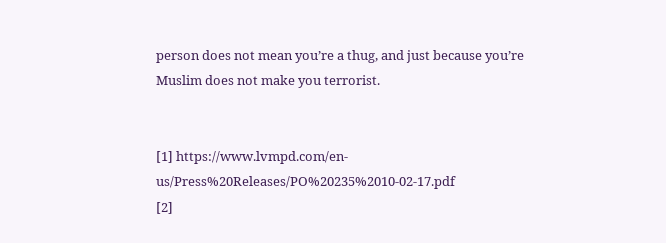person does not mean you’re a thug, and just because you’re Muslim does not make you terrorist.


[1] https://www.lvmpd.com/en-us/Press%20Releases/PO%20235%2010-02-17.pdf
[2]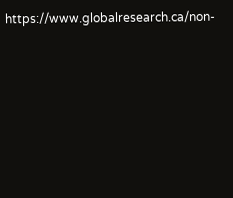https://www.globalresearch.ca/non-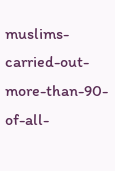muslims-carried-out-more-than-90-of-all-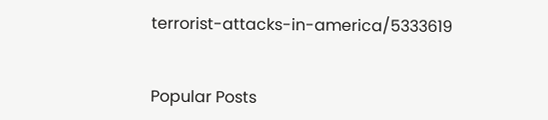terrorist-attacks-in-america/5333619


Popular Posts